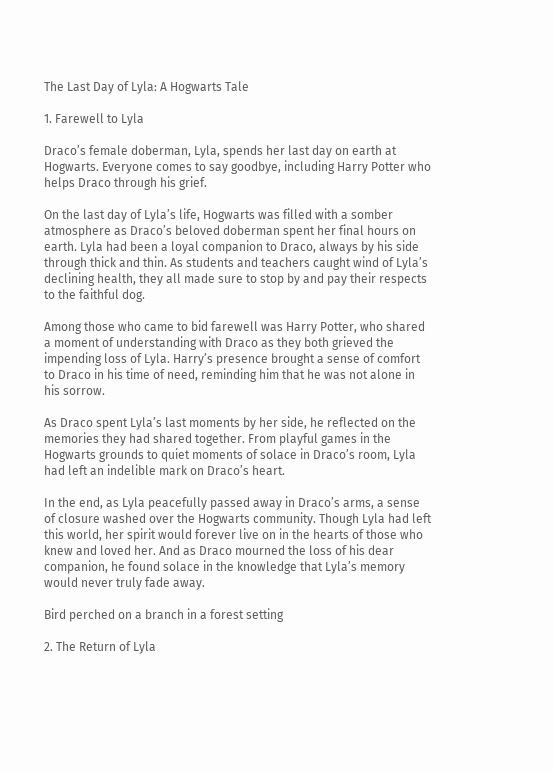The Last Day of Lyla: A Hogwarts Tale

1. Farewell to Lyla

Draco’s female doberman, Lyla, spends her last day on earth at Hogwarts. Everyone comes to say goodbye, including Harry Potter who helps Draco through his grief.

On the last day of Lyla’s life, Hogwarts was filled with a somber atmosphere as Draco’s beloved doberman spent her final hours on earth. Lyla had been a loyal companion to Draco, always by his side through thick and thin. As students and teachers caught wind of Lyla’s declining health, they all made sure to stop by and pay their respects to the faithful dog.

Among those who came to bid farewell was Harry Potter, who shared a moment of understanding with Draco as they both grieved the impending loss of Lyla. Harry’s presence brought a sense of comfort to Draco in his time of need, reminding him that he was not alone in his sorrow.

As Draco spent Lyla’s last moments by her side, he reflected on the memories they had shared together. From playful games in the Hogwarts grounds to quiet moments of solace in Draco’s room, Lyla had left an indelible mark on Draco’s heart.

In the end, as Lyla peacefully passed away in Draco’s arms, a sense of closure washed over the Hogwarts community. Though Lyla had left this world, her spirit would forever live on in the hearts of those who knew and loved her. And as Draco mourned the loss of his dear companion, he found solace in the knowledge that Lyla’s memory would never truly fade away.

Bird perched on a branch in a forest setting

2. The Return of Lyla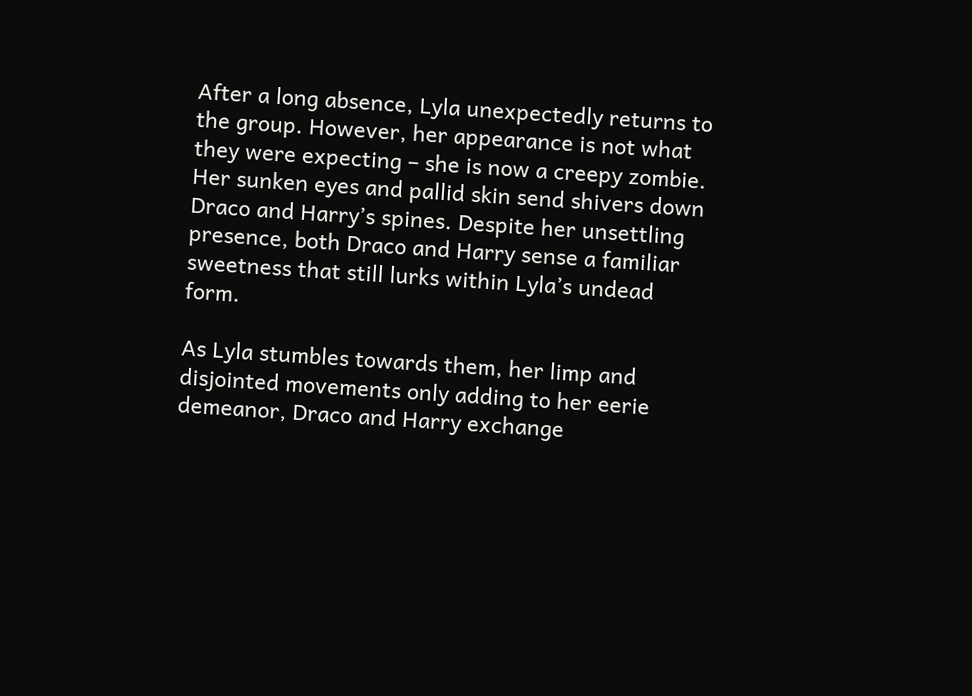After a long absence, Lyla unexpectedly returns to the group. However, her appearance is not what they were expecting – she is now a creepy zombie. Her sunken eyes and pallid skin send shivers down Draco and Harry’s spines. Despite her unsettling presence, both Draco and Harry sense a familiar sweetness that still lurks within Lyla’s undead form.

As Lyla stumbles towards them, her limp and disjointed movements only adding to her eerie demeanor, Draco and Harry exchange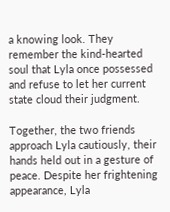a knowing look. They remember the kind-hearted soul that Lyla once possessed and refuse to let her current state cloud their judgment.

Together, the two friends approach Lyla cautiously, their hands held out in a gesture of peace. Despite her frightening appearance, Lyla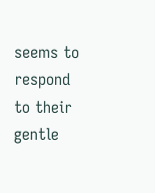seems to respond to their gentle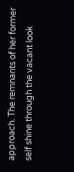approach. The remnants of her former self shine through the vacant look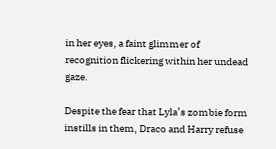in her eyes, a faint glimmer of recognition flickering within her undead gaze.

Despite the fear that Lyla’s zombie form instills in them, Draco and Harry refuse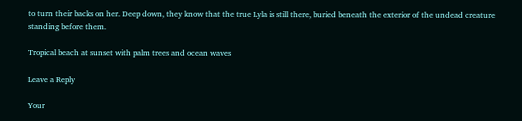to turn their backs on her. Deep down, they know that the true Lyla is still there, buried beneath the exterior of the undead creature standing before them.

Tropical beach at sunset with palm trees and ocean waves

Leave a Reply

Your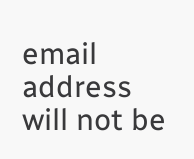email address will not be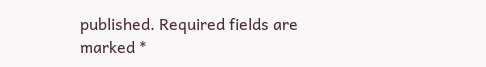published. Required fields are marked *